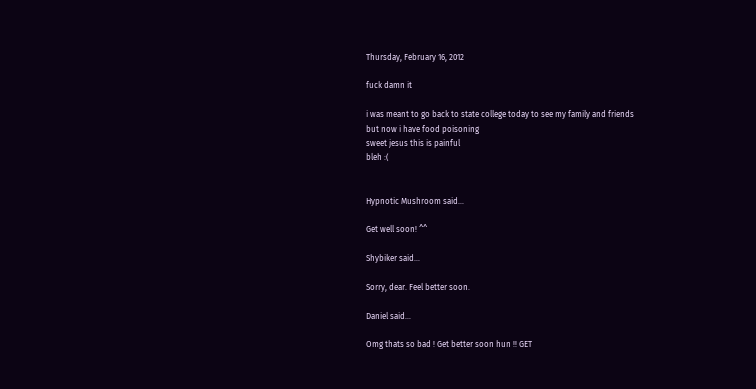Thursday, February 16, 2012

fuck damn it

i was meant to go back to state college today to see my family and friends
but now i have food poisoning
sweet jesus this is painful
bleh :(


Hypnotic Mushroom said...

Get well soon! ^^

Shybiker said...

Sorry, dear. Feel better soon.

Daniel said...

Omg thats so bad ! Get better soon hun !! GET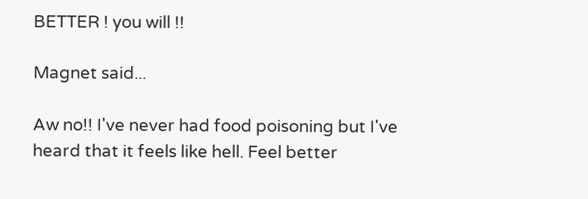BETTER ! you will !!

Magnet said...

Aw no!! I've never had food poisoning but I've heard that it feels like hell. Feel better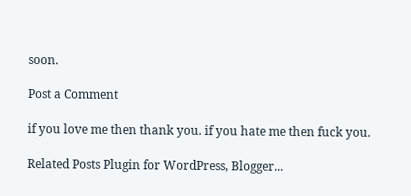soon.

Post a Comment

if you love me then thank you. if you hate me then fuck you.

Related Posts Plugin for WordPress, Blogger...